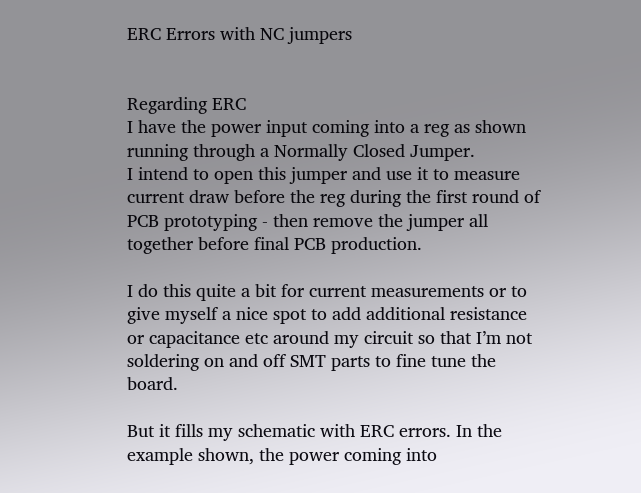ERC Errors with NC jumpers


Regarding ERC
I have the power input coming into a reg as shown running through a Normally Closed Jumper.
I intend to open this jumper and use it to measure current draw before the reg during the first round of PCB prototyping - then remove the jumper all together before final PCB production.

I do this quite a bit for current measurements or to give myself a nice spot to add additional resistance or capacitance etc around my circuit so that I’m not soldering on and off SMT parts to fine tune the board.

But it fills my schematic with ERC errors. In the example shown, the power coming into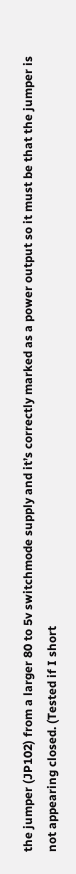the jumper (JP102) from a larger 80 to 5v switchmode supply and it’s correctly marked as a power output so it must be that the jumper is not appearing closed. (Tested if I short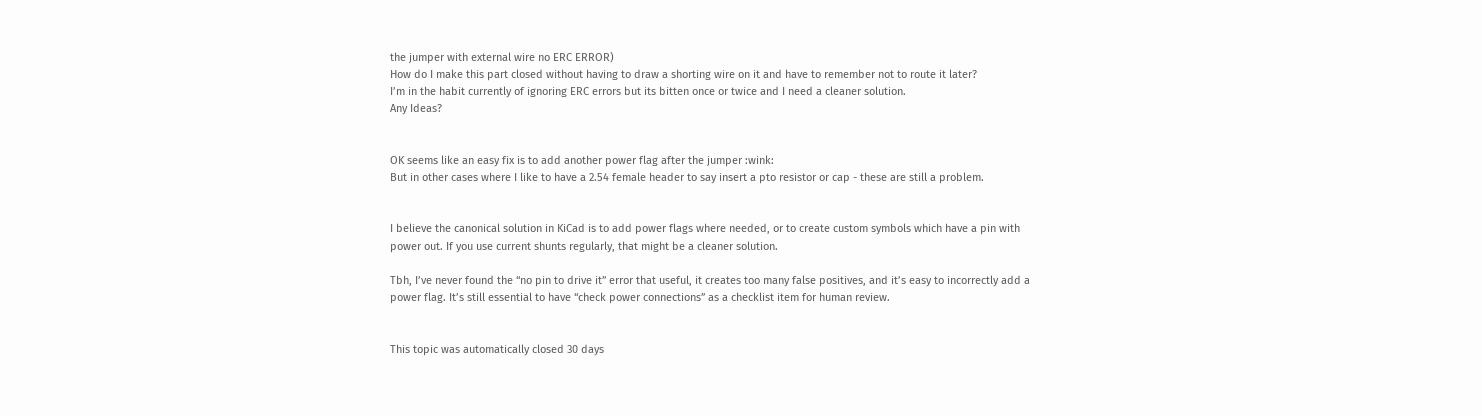the jumper with external wire no ERC ERROR)
How do I make this part closed without having to draw a shorting wire on it and have to remember not to route it later?
I’m in the habit currently of ignoring ERC errors but its bitten once or twice and I need a cleaner solution.
Any Ideas?


OK seems like an easy fix is to add another power flag after the jumper :wink:
But in other cases where I like to have a 2.54 female header to say insert a pto resistor or cap - these are still a problem.


I believe the canonical solution in KiCad is to add power flags where needed, or to create custom symbols which have a pin with power out. If you use current shunts regularly, that might be a cleaner solution.

Tbh, I’ve never found the “no pin to drive it” error that useful, it creates too many false positives, and it’s easy to incorrectly add a power flag. It’s still essential to have “check power connections” as a checklist item for human review.


This topic was automatically closed 30 days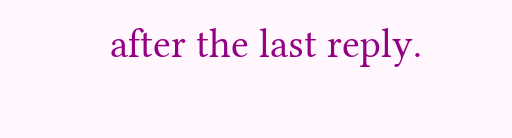after the last reply.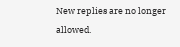New replies are no longer allowed.